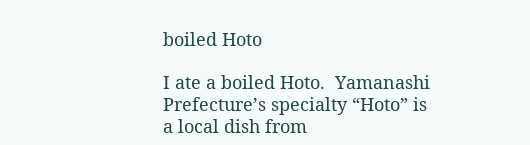boiled Hoto

I ate a boiled Hoto.  Yamanashi Prefecture’s specialty “Hoto” is a local dish from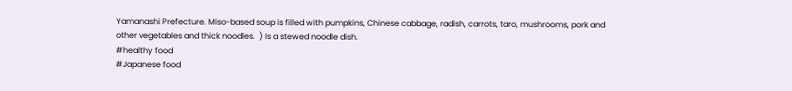Yamanashi Prefecture. Miso-based soup is filled with pumpkins, Chinese cabbage, radish, carrots, taro, mushrooms, pork and other vegetables and thick noodles.  ) Is a stewed noodle dish.
#healthy food
#Japanese food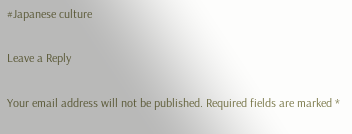#Japanese culture

Leave a Reply

Your email address will not be published. Required fields are marked *